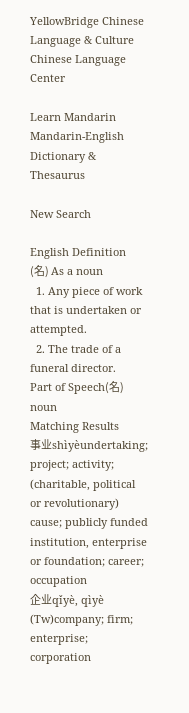YellowBridge Chinese Language & Culture
Chinese Language Center

Learn Mandarin Mandarin-English Dictionary & Thesaurus

New Search

English Definition
(名) As a noun
  1. Any piece of work that is undertaken or attempted.
  2. The trade of a funeral director.
Part of Speech(名) noun
Matching Results
事业shìyèundertaking; project; activity; (charitable, political or revolutionary) cause; publicly funded institution, enterprise or foundation; career; occupation
企业qǐyè, qìyè (Tw)company; firm; enterprise; corporation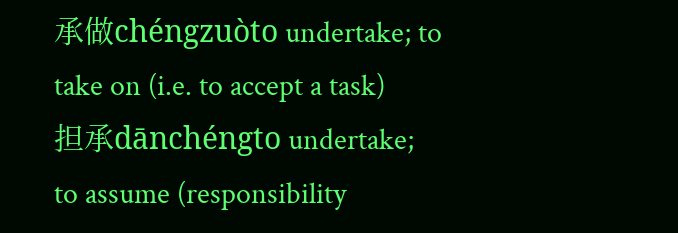承做chéngzuòto undertake; to take on (i.e. to accept a task)
担承dānchéngto undertake; to assume (responsibility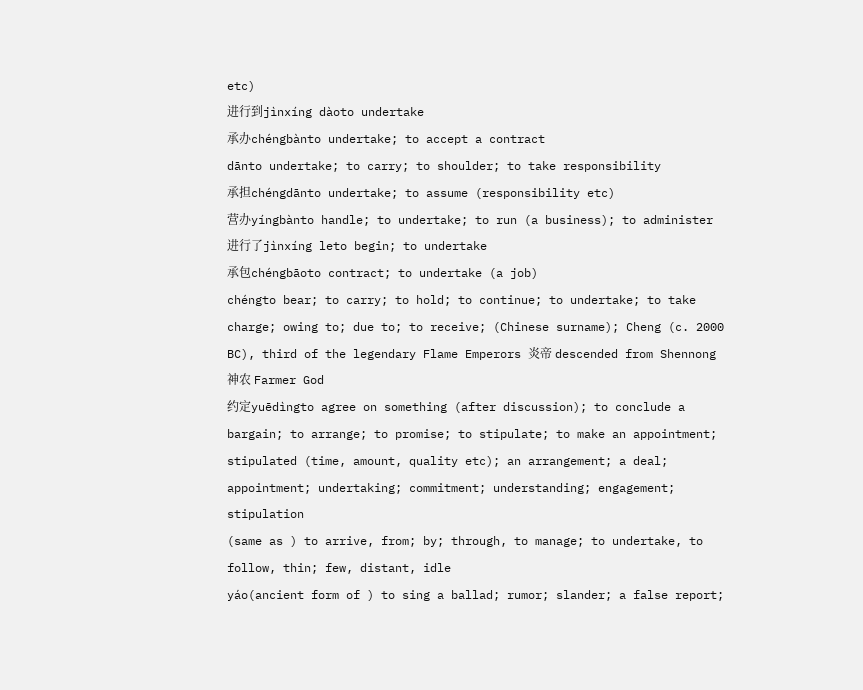etc)
进行到jìnxíng dàoto undertake
承办chéngbànto undertake; to accept a contract
dānto undertake; to carry; to shoulder; to take responsibility
承担chéngdānto undertake; to assume (responsibility etc)
营办yíngbànto handle; to undertake; to run (a business); to administer
进行了jìnxíng leto begin; to undertake
承包chéngbāoto contract; to undertake (a job)
chéngto bear; to carry; to hold; to continue; to undertake; to take charge; owing to; due to; to receive; (Chinese surname); Cheng (c. 2000 BC), third of the legendary Flame Emperors 炎帝 descended from Shennong 神农 Farmer God
约定yuēdìngto agree on something (after discussion); to conclude a bargain; to arrange; to promise; to stipulate; to make an appointment; stipulated (time, amount, quality etc); an arrangement; a deal; appointment; undertaking; commitment; understanding; engagement; stipulation
(same as ) to arrive, from; by; through, to manage; to undertake, to follow, thin; few, distant, idle
yáo(ancient form of ) to sing a ballad; rumor; slander; a false report;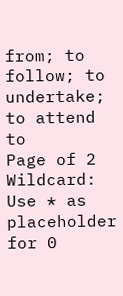from; to follow; to undertake; to attend to
Page of 2
Wildcard: Use * as placeholder for 0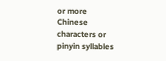or more
Chinese characters or pinyin syllables